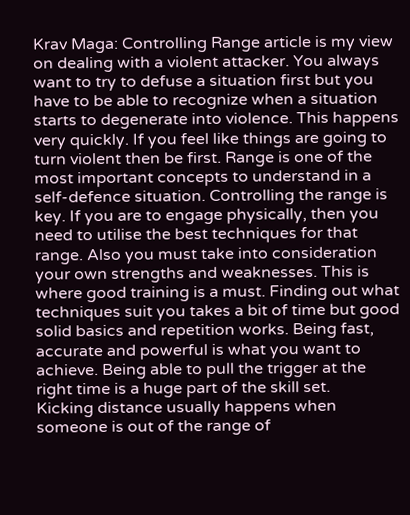Krav Maga: Controlling Range article is my view on dealing with a violent attacker. You always want to try to defuse a situation first but you have to be able to recognize when a situation starts to degenerate into violence. This happens very quickly. If you feel like things are going to turn violent then be first. Range is one of the most important concepts to understand in a self-defence situation. Controlling the range is key. If you are to engage physically, then you need to utilise the best techniques for that range. Also you must take into consideration your own strengths and weaknesses. This is where good training is a must. Finding out what techniques suit you takes a bit of time but good solid basics and repetition works. Being fast, accurate and powerful is what you want to achieve. Being able to pull the trigger at the right time is a huge part of the skill set.
Kicking distance usually happens when someone is out of the range of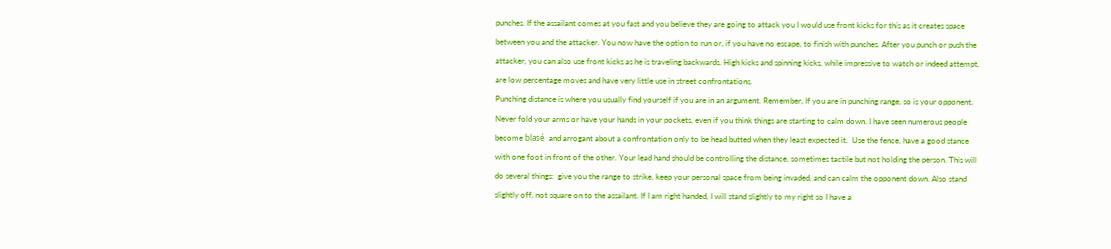punches. If the assailant comes at you fast and you believe they are going to attack you I would use front kicks for this as it creates space between you and the attacker. You now have the option to run or, if you have no escape, to finish with punches. After you punch or push the attacker, you can also use front kicks as he is traveling backwards. High kicks and spinning kicks, while impressive to watch or indeed attempt, are low percentage moves and have very little use in street confrontations.
Punching distance is where you usually find yourself if you are in an argument. Remember, If you are in punching range, so is your opponent. Never fold your arms or have your hands in your pockets, even if you think things are starting to calm down. I have seen numerous people become blasé  and arrogant about a confrontation only to be head butted when they least expected it.  Use the fence, have a good stance with one foot in front of the other. Your lead hand should be controlling the distance, sometimes tactile but not holding the person. This will do several things:  give you the range to strike, keep your personal space from being invaded, and can calm the opponent down. Also stand slightly off, not square on to the assailant. If I am right handed, I will stand slightly to my right so I have a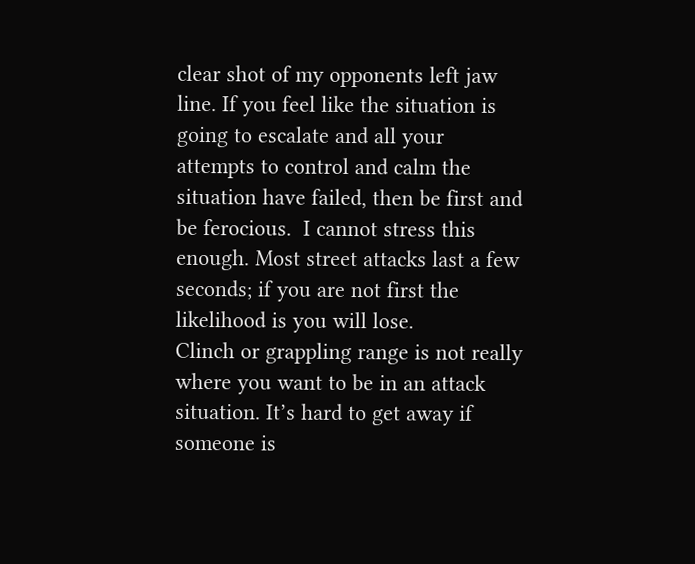clear shot of my opponents left jaw line. If you feel like the situation is going to escalate and all your attempts to control and calm the situation have failed, then be first and be ferocious.  I cannot stress this enough. Most street attacks last a few seconds; if you are not first the likelihood is you will lose.
Clinch or grappling range is not really where you want to be in an attack situation. It’s hard to get away if someone is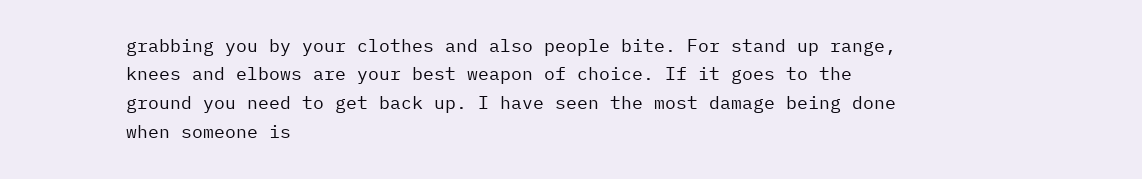grabbing you by your clothes and also people bite. For stand up range, knees and elbows are your best weapon of choice. If it goes to the ground you need to get back up. I have seen the most damage being done when someone is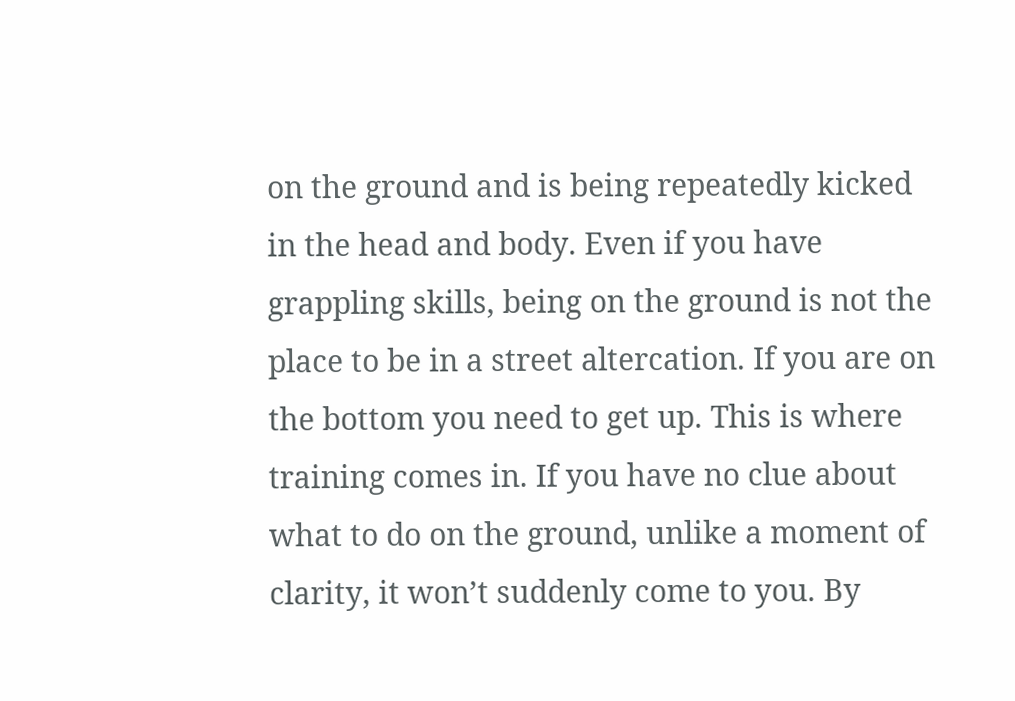on the ground and is being repeatedly kicked in the head and body. Even if you have grappling skills, being on the ground is not the place to be in a street altercation. If you are on the bottom you need to get up. This is where training comes in. If you have no clue about what to do on the ground, unlike a moment of clarity, it won’t suddenly come to you. By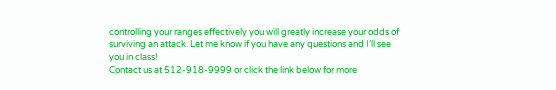controlling your ranges effectively you will greatly increase your odds of surviving an attack. Let me know if you have any questions and I’ll see you in class!
Contact us at 512-918-9999 or click the link below for more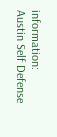information:
Austin Self Defense